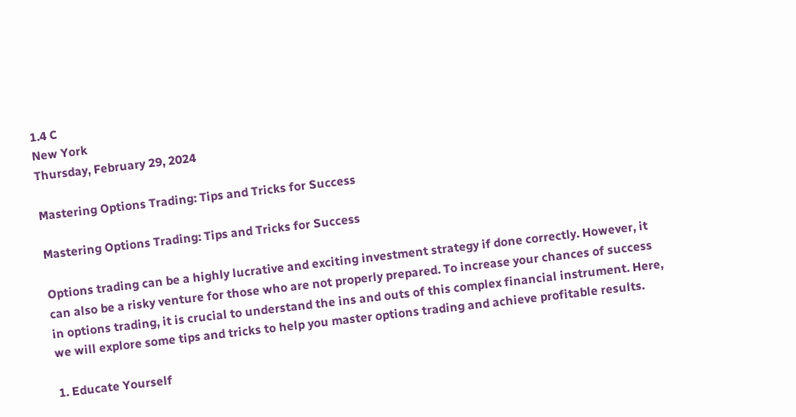1.4 C
New York
Thursday, February 29, 2024

Mastering Options Trading: Tips and Tricks for Success

Mastering Options Trading: Tips and Tricks for Success

Options trading can be a highly lucrative and exciting investment strategy if done correctly. However, it can also be a risky venture for those who are not properly prepared. To increase your chances of success in options trading, it is crucial to understand the ins and outs of this complex financial instrument. Here, we will explore some tips and tricks to help you master options trading and achieve profitable results.

1. Educate Yourself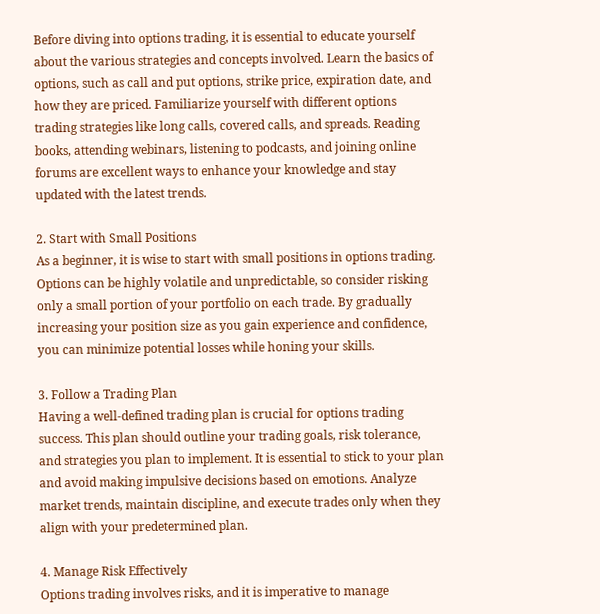Before diving into options trading, it is essential to educate yourself about the various strategies and concepts involved. Learn the basics of options, such as call and put options, strike price, expiration date, and how they are priced. Familiarize yourself with different options trading strategies like long calls, covered calls, and spreads. Reading books, attending webinars, listening to podcasts, and joining online forums are excellent ways to enhance your knowledge and stay updated with the latest trends.

2. Start with Small Positions
As a beginner, it is wise to start with small positions in options trading. Options can be highly volatile and unpredictable, so consider risking only a small portion of your portfolio on each trade. By gradually increasing your position size as you gain experience and confidence, you can minimize potential losses while honing your skills.

3. Follow a Trading Plan
Having a well-defined trading plan is crucial for options trading success. This plan should outline your trading goals, risk tolerance, and strategies you plan to implement. It is essential to stick to your plan and avoid making impulsive decisions based on emotions. Analyze market trends, maintain discipline, and execute trades only when they align with your predetermined plan.

4. Manage Risk Effectively
Options trading involves risks, and it is imperative to manage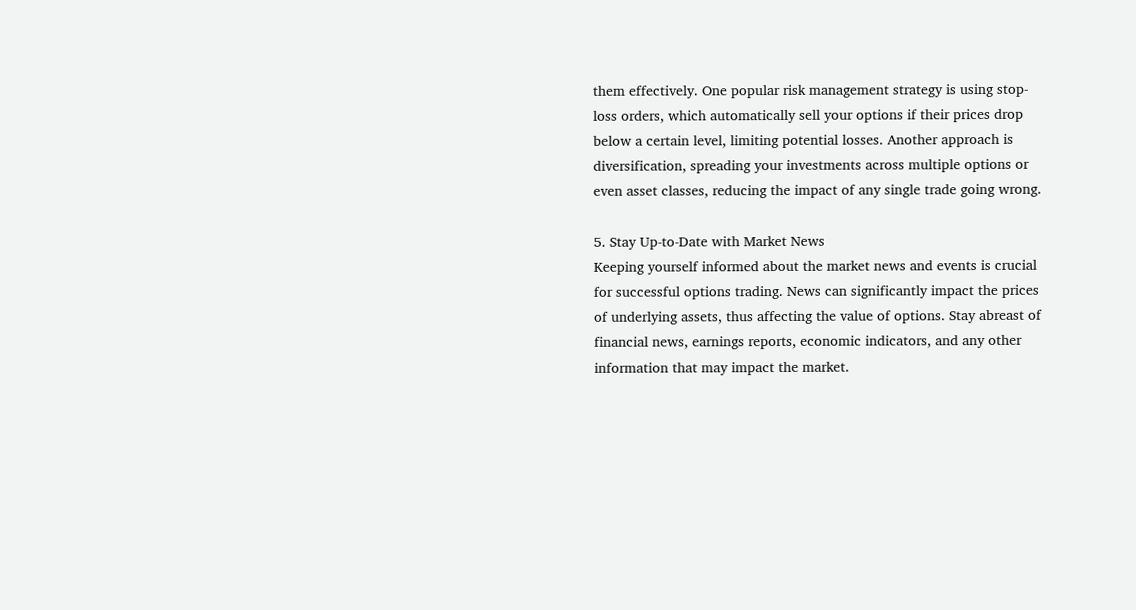them effectively. One popular risk management strategy is using stop-loss orders, which automatically sell your options if their prices drop below a certain level, limiting potential losses. Another approach is diversification, spreading your investments across multiple options or even asset classes, reducing the impact of any single trade going wrong.

5. Stay Up-to-Date with Market News
Keeping yourself informed about the market news and events is crucial for successful options trading. News can significantly impact the prices of underlying assets, thus affecting the value of options. Stay abreast of financial news, earnings reports, economic indicators, and any other information that may impact the market.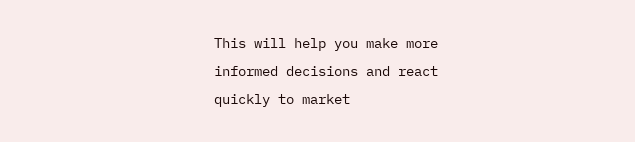This will help you make more informed decisions and react quickly to market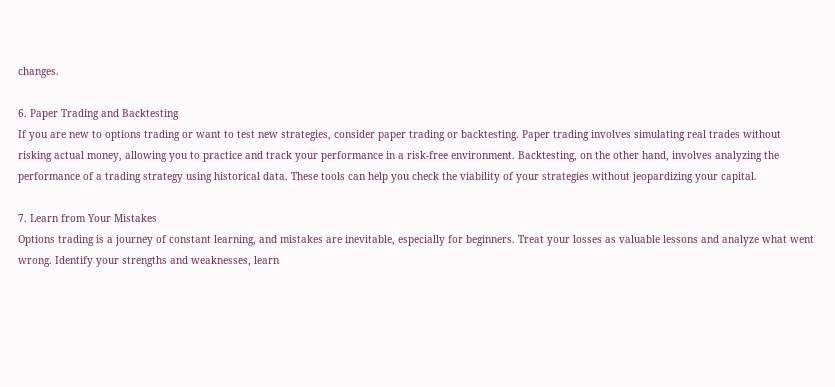changes.

6. Paper Trading and Backtesting
If you are new to options trading or want to test new strategies, consider paper trading or backtesting. Paper trading involves simulating real trades without risking actual money, allowing you to practice and track your performance in a risk-free environment. Backtesting, on the other hand, involves analyzing the performance of a trading strategy using historical data. These tools can help you check the viability of your strategies without jeopardizing your capital.

7. Learn from Your Mistakes
Options trading is a journey of constant learning, and mistakes are inevitable, especially for beginners. Treat your losses as valuable lessons and analyze what went wrong. Identify your strengths and weaknesses, learn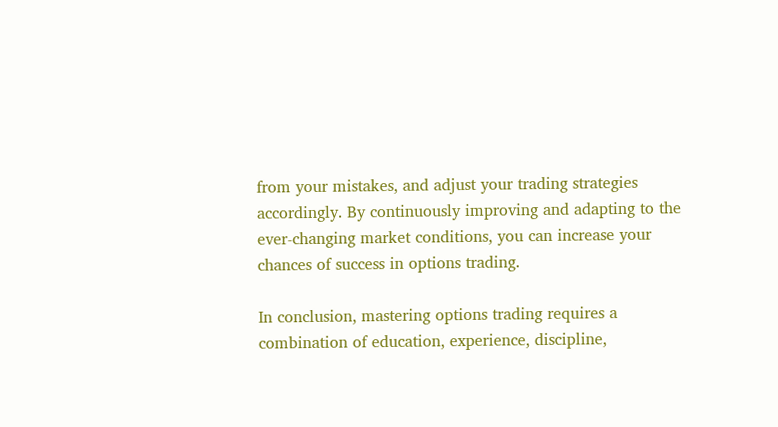from your mistakes, and adjust your trading strategies accordingly. By continuously improving and adapting to the ever-changing market conditions, you can increase your chances of success in options trading.

In conclusion, mastering options trading requires a combination of education, experience, discipline,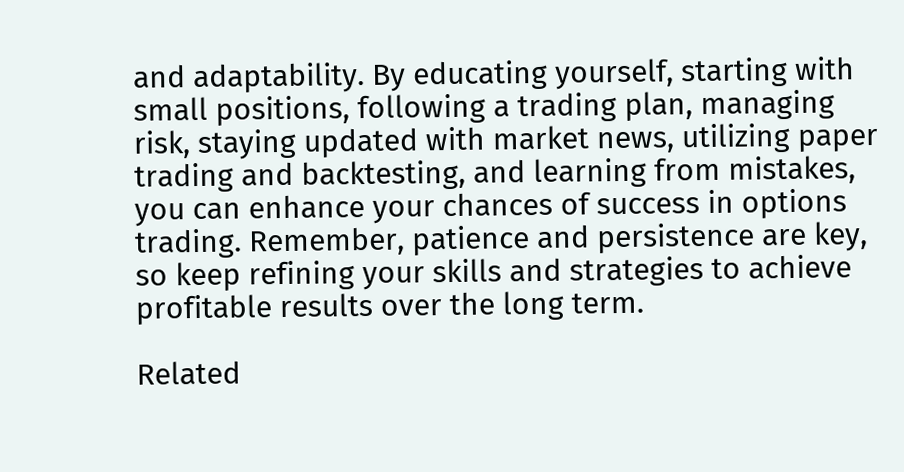and adaptability. By educating yourself, starting with small positions, following a trading plan, managing risk, staying updated with market news, utilizing paper trading and backtesting, and learning from mistakes, you can enhance your chances of success in options trading. Remember, patience and persistence are key, so keep refining your skills and strategies to achieve profitable results over the long term.

Related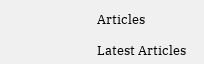Articles

Latest Articles